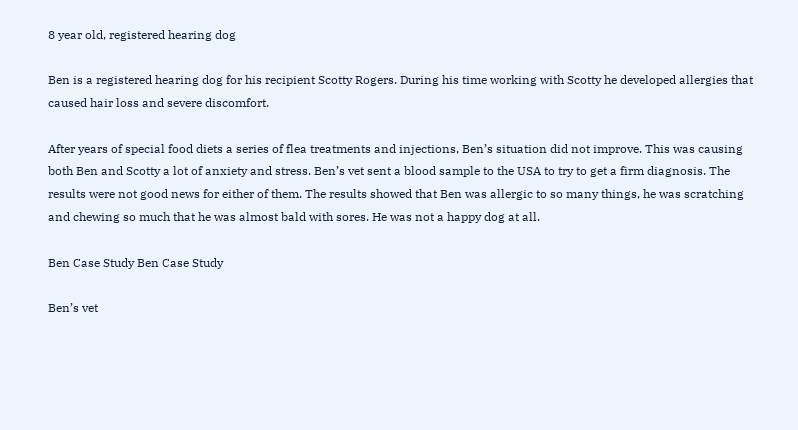8 year old, registered hearing dog

Ben is a registered hearing dog for his recipient Scotty Rogers. During his time working with Scotty he developed allergies that caused hair loss and severe discomfort.

After years of special food diets a series of flea treatments and injections, Ben’s situation did not improve. This was causing both Ben and Scotty a lot of anxiety and stress. Ben’s vet sent a blood sample to the USA to try to get a firm diagnosis. The results were not good news for either of them. The results showed that Ben was allergic to so many things, he was scratching and chewing so much that he was almost bald with sores. He was not a happy dog at all.

Ben Case Study Ben Case Study

Ben’s vet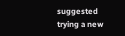suggested trying a new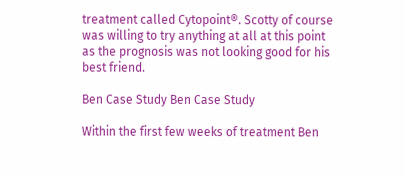treatment called Cytopoint®. Scotty of course was willing to try anything at all at this point as the prognosis was not looking good for his best friend.

Ben Case Study Ben Case Study

Within the first few weeks of treatment Ben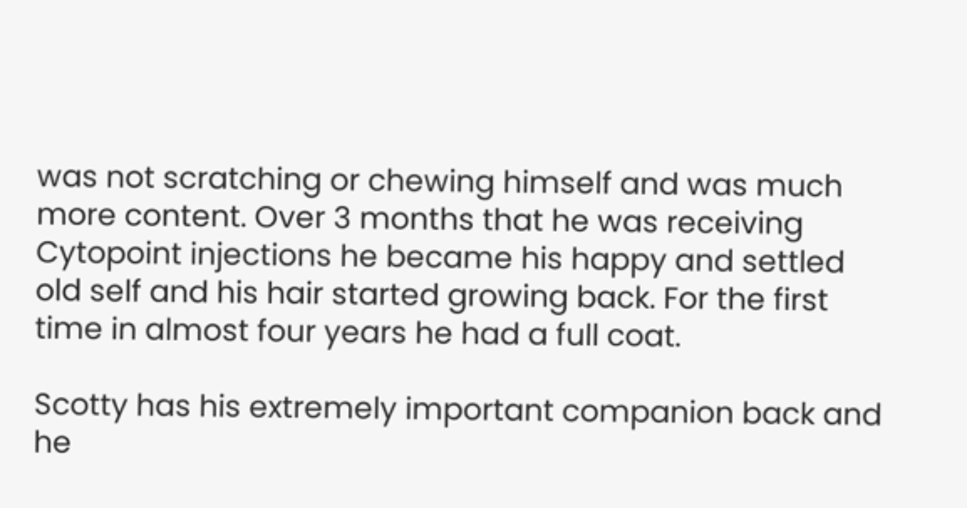was not scratching or chewing himself and was much more content. Over 3 months that he was receiving Cytopoint injections he became his happy and settled old self and his hair started growing back. For the first time in almost four years he had a full coat.

Scotty has his extremely important companion back and he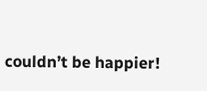couldn’t be happier!